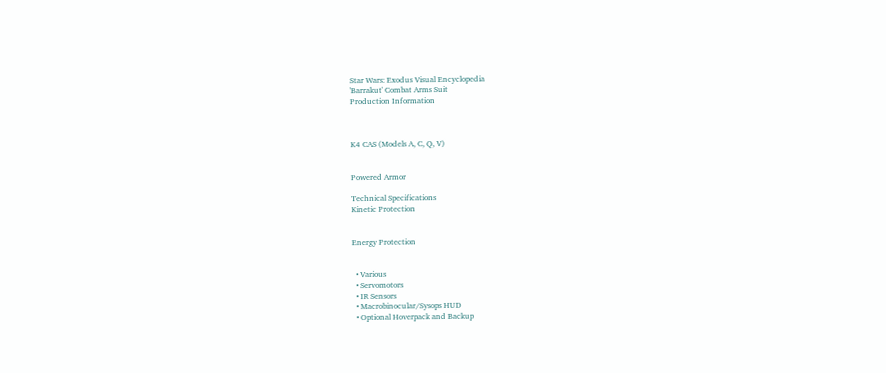Star Wars: Exodus Visual Encyclopedia
'Barrakut' Combat Arms Suit
Production Information



K4 CAS (Models A, C, Q, V)


Powered Armor

Technical Specifications
Kinetic Protection


Energy Protection


  • Various
  • Servomotors
  • IR Sensors
  • Macrobinocular/Sysops HUD
  • Optional Hoverpack and Backup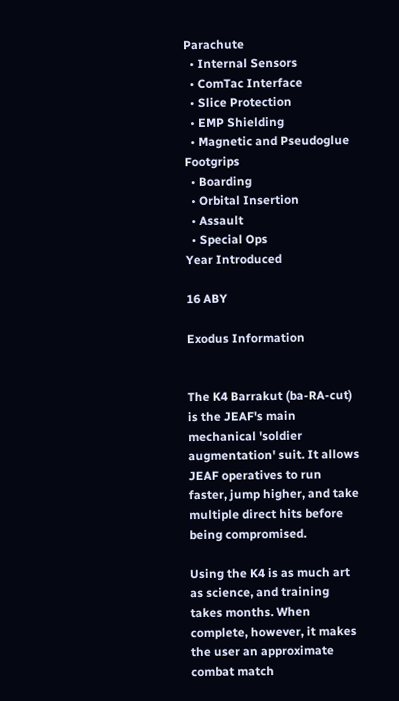Parachute
  • Internal Sensors
  • ComTac Interface
  • Slice Protection
  • EMP Shielding
  • Magnetic and Pseudoglue Footgrips
  • Boarding
  • Orbital Insertion
  • Assault
  • Special Ops
Year Introduced

16 ABY

Exodus Information


The K4 Barrakut (ba-RA-cut) is the JEAF's main mechanical 'soldier augmentation' suit. It allows JEAF operatives to run faster, jump higher, and take multiple direct hits before being compromised.

Using the K4 is as much art as science, and training takes months. When complete, however, it makes the user an approximate combat match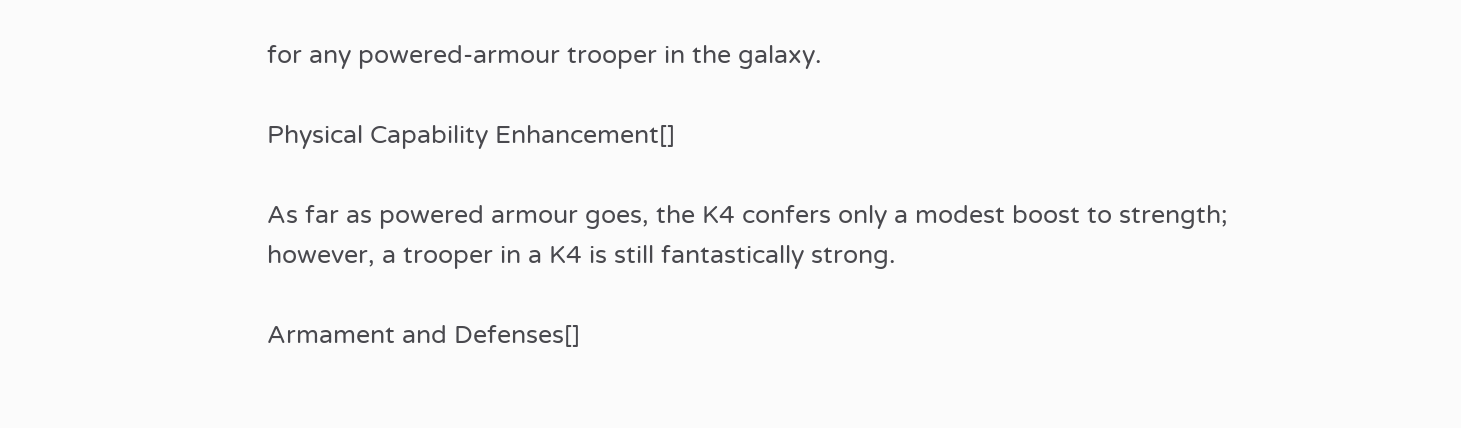for any powered-armour trooper in the galaxy.

Physical Capability Enhancement[]

As far as powered armour goes, the K4 confers only a modest boost to strength; however, a trooper in a K4 is still fantastically strong.

Armament and Defenses[]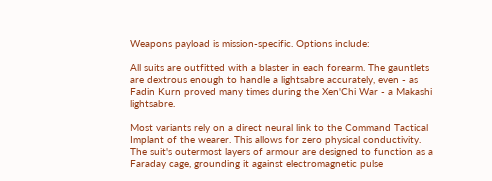Weapons payload is mission-specific. Options include:

All suits are outfitted with a blaster in each forearm. The gauntlets are dextrous enough to handle a lightsabre accurately, even - as Fadin Kurn proved many times during the Xen'Chi War - a Makashi lightsabre.

Most variants rely on a direct neural link to the Command Tactical Implant of the wearer. This allows for zero physical conductivity. The suit's outermost layers of armour are designed to function as a Faraday cage, grounding it against electromagnetic pulse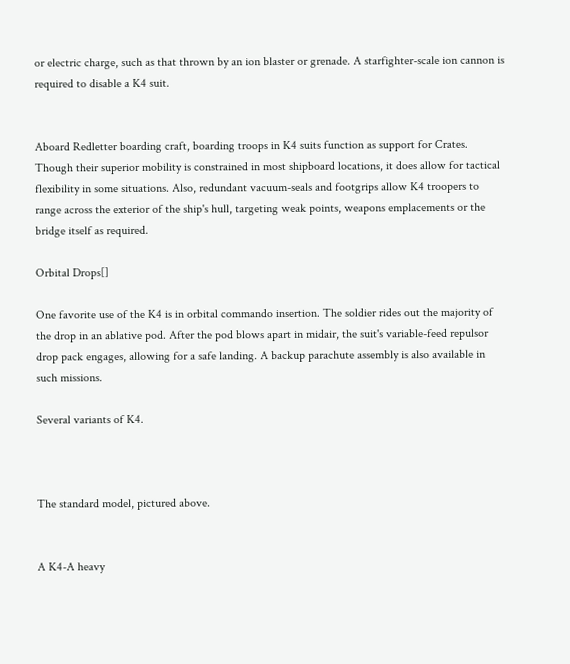or electric charge, such as that thrown by an ion blaster or grenade. A starfighter-scale ion cannon is required to disable a K4 suit.


Aboard Redletter boarding craft, boarding troops in K4 suits function as support for Crates. Though their superior mobility is constrained in most shipboard locations, it does allow for tactical flexibility in some situations. Also, redundant vacuum-seals and footgrips allow K4 troopers to range across the exterior of the ship's hull, targeting weak points, weapons emplacements or the bridge itself as required.

Orbital Drops[]

One favorite use of the K4 is in orbital commando insertion. The soldier rides out the majority of the drop in an ablative pod. After the pod blows apart in midair, the suit's variable-feed repulsor drop pack engages, allowing for a safe landing. A backup parachute assembly is also available in such missions.

Several variants of K4.



The standard model, pictured above.


A K4-A heavy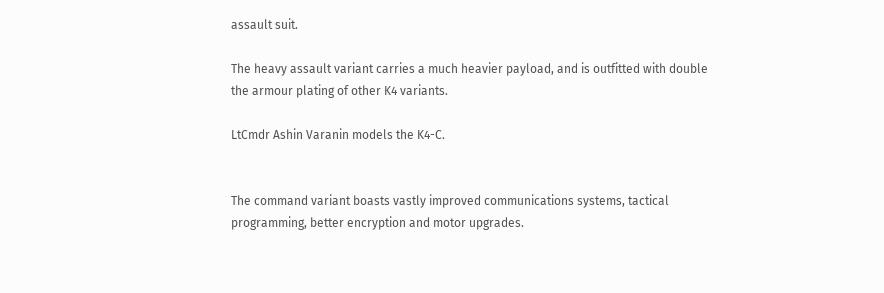assault suit.

The heavy assault variant carries a much heavier payload, and is outfitted with double the armour plating of other K4 variants.

LtCmdr Ashin Varanin models the K4-C.


The command variant boasts vastly improved communications systems, tactical programming, better encryption and motor upgrades.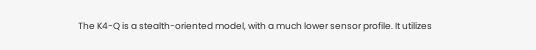The K4-Q is a stealth-oriented model, with a much lower sensor profile. It utilizes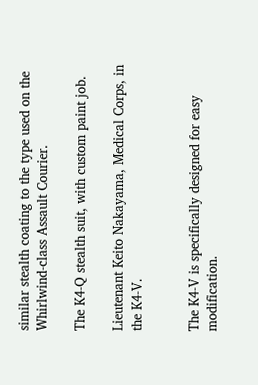similar stealth coating to the type used on the Whirlwind-class Assault Courier.

The K4-Q stealth suit, with custom paint job.

Lieutenant Keito Nakayama, Medical Corps, in the K4-V.


The K4-V is specifically designed for easy modification.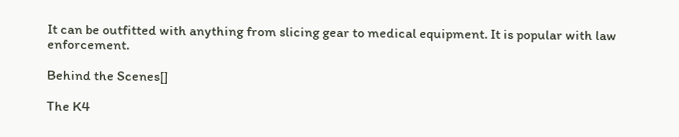It can be outfitted with anything from slicing gear to medical equipment. It is popular with law enforcement.

Behind the Scenes[]

The K4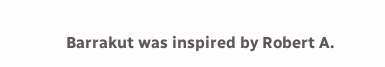Barrakut was inspired by Robert A.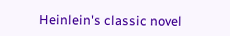Heinlein's classic novel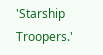'Starship Troopers.'